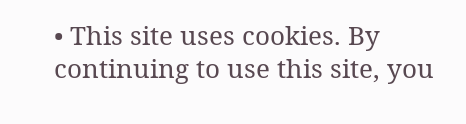• This site uses cookies. By continuing to use this site, you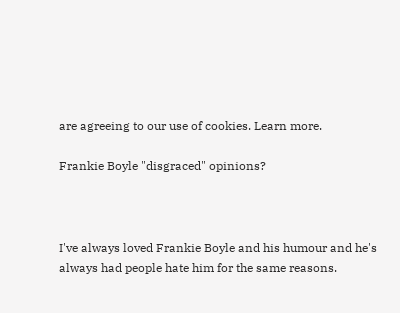are agreeing to our use of cookies. Learn more.

Frankie Boyle "disgraced" opinions?



I've always loved Frankie Boyle and his humour and he's always had people hate him for the same reasons.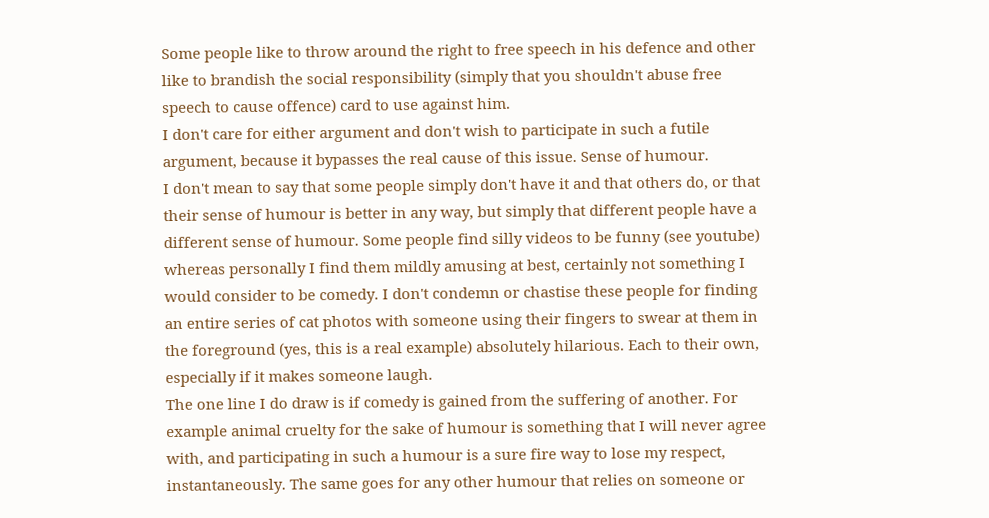Some people like to throw around the right to free speech in his defence and other like to brandish the social responsibility (simply that you shouldn't abuse free speech to cause offence) card to use against him.
I don't care for either argument and don't wish to participate in such a futile argument, because it bypasses the real cause of this issue. Sense of humour.
I don't mean to say that some people simply don't have it and that others do, or that their sense of humour is better in any way, but simply that different people have a different sense of humour. Some people find silly videos to be funny (see youtube) whereas personally I find them mildly amusing at best, certainly not something I would consider to be comedy. I don't condemn or chastise these people for finding an entire series of cat photos with someone using their fingers to swear at them in the foreground (yes, this is a real example) absolutely hilarious. Each to their own, especially if it makes someone laugh.
The one line I do draw is if comedy is gained from the suffering of another. For example animal cruelty for the sake of humour is something that I will never agree with, and participating in such a humour is a sure fire way to lose my respect, instantaneously. The same goes for any other humour that relies on someone or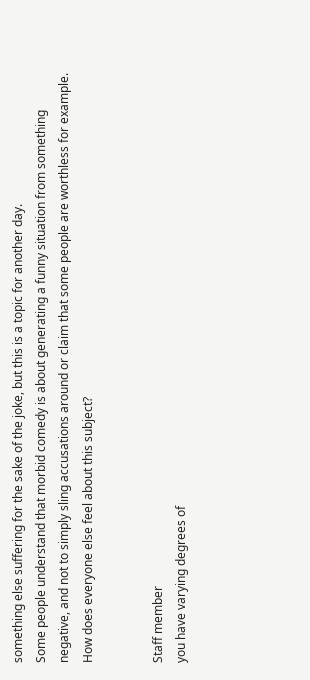something else suffering for the sake of the joke, but this is a topic for another day.
Some people understand that morbid comedy is about generating a funny situation from something negative, and not to simply sling accusations around or claim that some people are worthless for example.
How does everyone else feel about this subject?


Staff member
you have varying degrees of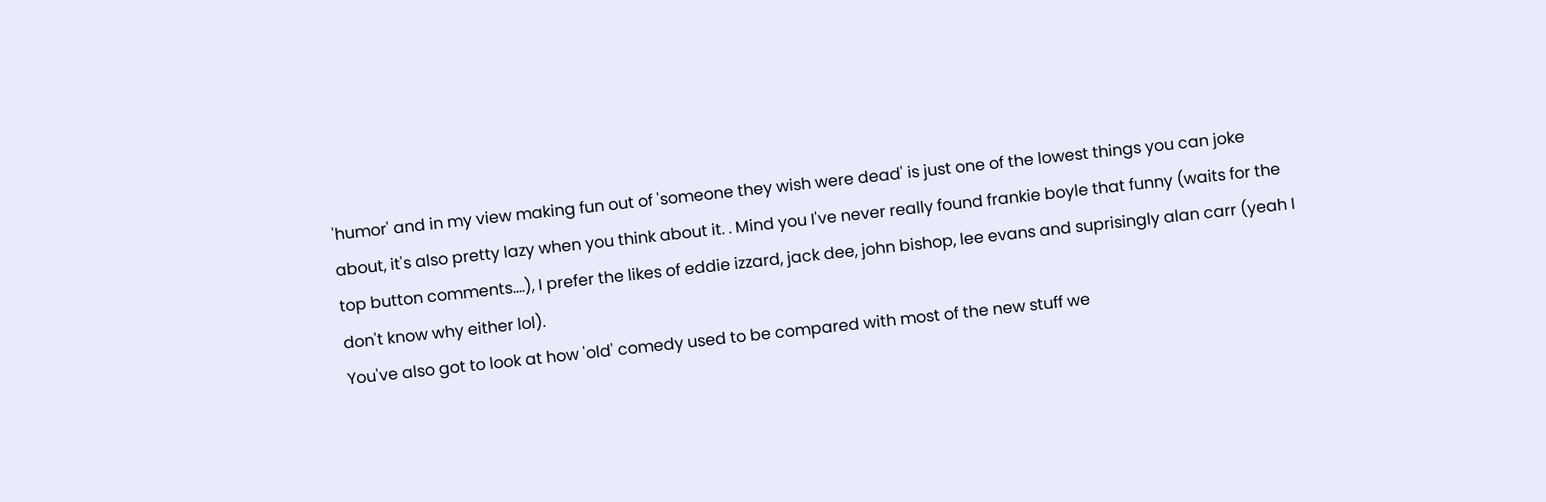'humor' and in my view making fun out of 'someone they wish were dead' is just one of the lowest things you can joke about, it's also pretty lazy when you think about it. . Mind you I've never really found frankie boyle that funny (waits for the top button comments....), I prefer the likes of eddie izzard, jack dee, john bishop, lee evans and suprisingly alan carr (yeah I don't know why either lol).
You've also got to look at how 'old' comedy used to be compared with most of the new stuff we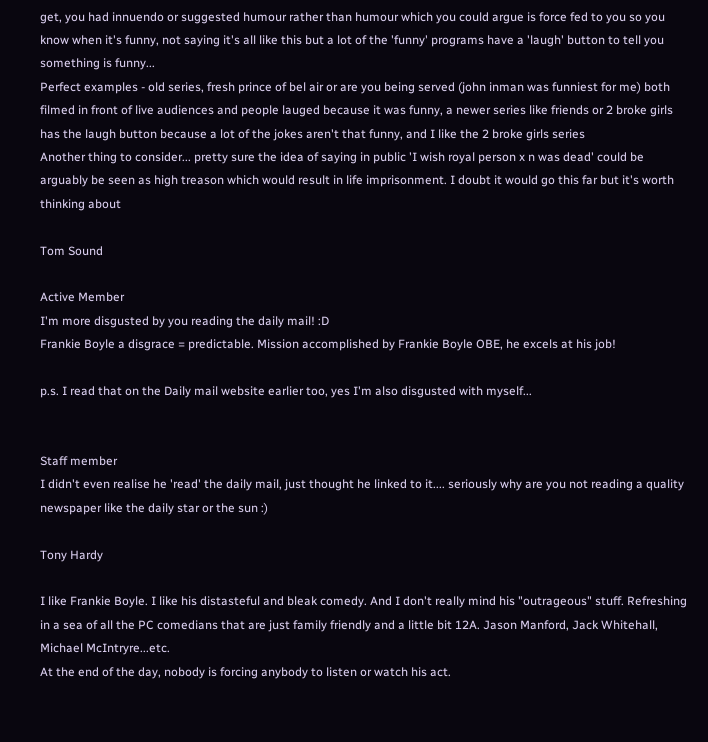get, you had innuendo or suggested humour rather than humour which you could argue is force fed to you so you know when it's funny, not saying it's all like this but a lot of the 'funny' programs have a 'laugh' button to tell you something is funny...
Perfect examples - old series, fresh prince of bel air or are you being served (john inman was funniest for me) both filmed in front of live audiences and people lauged because it was funny, a newer series like friends or 2 broke girls has the laugh button because a lot of the jokes aren't that funny, and I like the 2 broke girls series
Another thing to consider... pretty sure the idea of saying in public 'I wish royal person x n was dead' could be arguably be seen as high treason which would result in life imprisonment. I doubt it would go this far but it's worth thinking about

Tom Sound

Active Member
I'm more disgusted by you reading the daily mail! :D
Frankie Boyle a disgrace = predictable. Mission accomplished by Frankie Boyle OBE, he excels at his job!

p.s. I read that on the Daily mail website earlier too, yes I'm also disgusted with myself...


Staff member
I didn't even realise he 'read' the daily mail, just thought he linked to it.... seriously why are you not reading a quality newspaper like the daily star or the sun :)

Tony Hardy

I like Frankie Boyle. I like his distasteful and bleak comedy. And I don't really mind his "outrageous" stuff. Refreshing in a sea of all the PC comedians that are just family friendly and a little bit 12A. Jason Manford, Jack Whitehall, Michael McIntryre...etc.
At the end of the day, nobody is forcing anybody to listen or watch his act.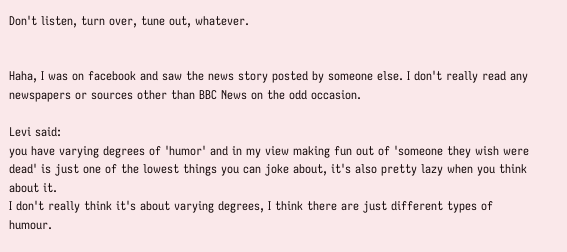Don't listen, turn over, tune out, whatever.


Haha, I was on facebook and saw the news story posted by someone else. I don't really read any newspapers or sources other than BBC News on the odd occasion.

Levi said:
you have varying degrees of 'humor' and in my view making fun out of 'someone they wish were dead' is just one of the lowest things you can joke about, it's also pretty lazy when you think about it.
I don't really think it's about varying degrees, I think there are just different types of humour.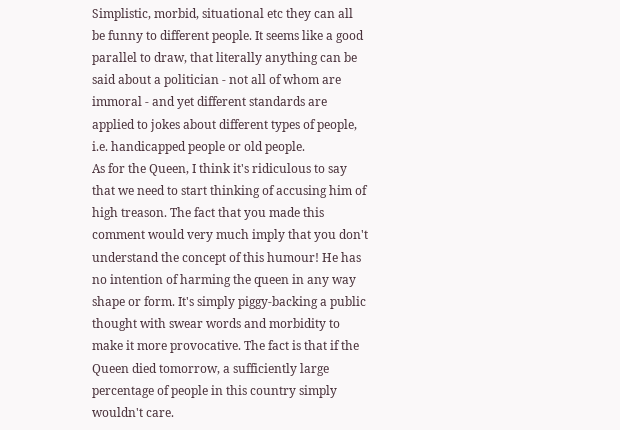Simplistic, morbid, situational etc they can all be funny to different people. It seems like a good parallel to draw, that literally anything can be said about a politician - not all of whom are immoral - and yet different standards are applied to jokes about different types of people, i.e. handicapped people or old people.
As for the Queen, I think it's ridiculous to say that we need to start thinking of accusing him of high treason. The fact that you made this comment would very much imply that you don't understand the concept of this humour! He has no intention of harming the queen in any way shape or form. It's simply piggy-backing a public thought with swear words and morbidity to make it more provocative. The fact is that if the Queen died tomorrow, a sufficiently large percentage of people in this country simply wouldn't care.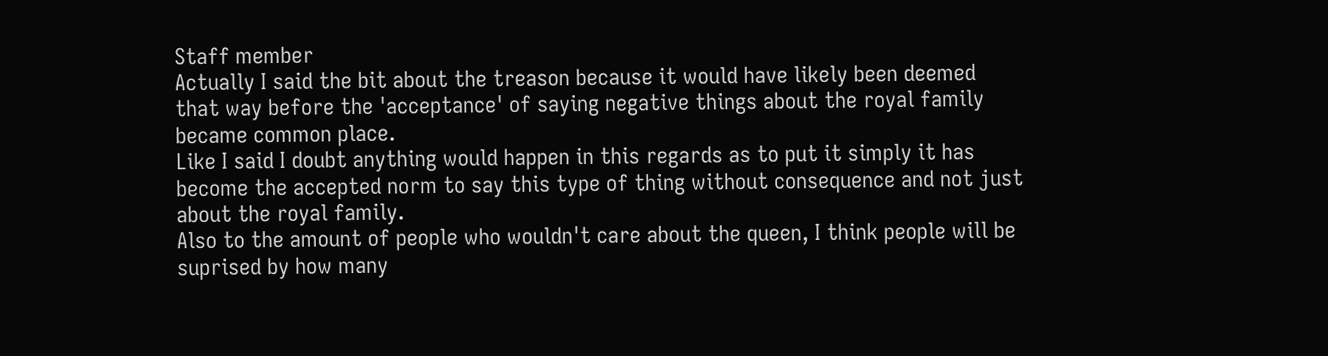Staff member
Actually I said the bit about the treason because it would have likely been deemed that way before the 'acceptance' of saying negative things about the royal family became common place.
Like I said I doubt anything would happen in this regards as to put it simply it has become the accepted norm to say this type of thing without consequence and not just about the royal family.
Also to the amount of people who wouldn't care about the queen, I think people will be suprised by how many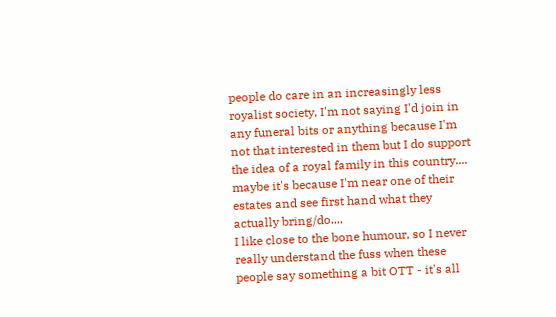people do care in an increasingly less royalist society, I'm not saying I'd join in any funeral bits or anything because I'm not that interested in them but I do support the idea of a royal family in this country.... maybe it's because I'm near one of their estates and see first hand what they actually bring/do....
I like close to the bone humour, so I never really understand the fuss when these people say something a bit OTT - it's all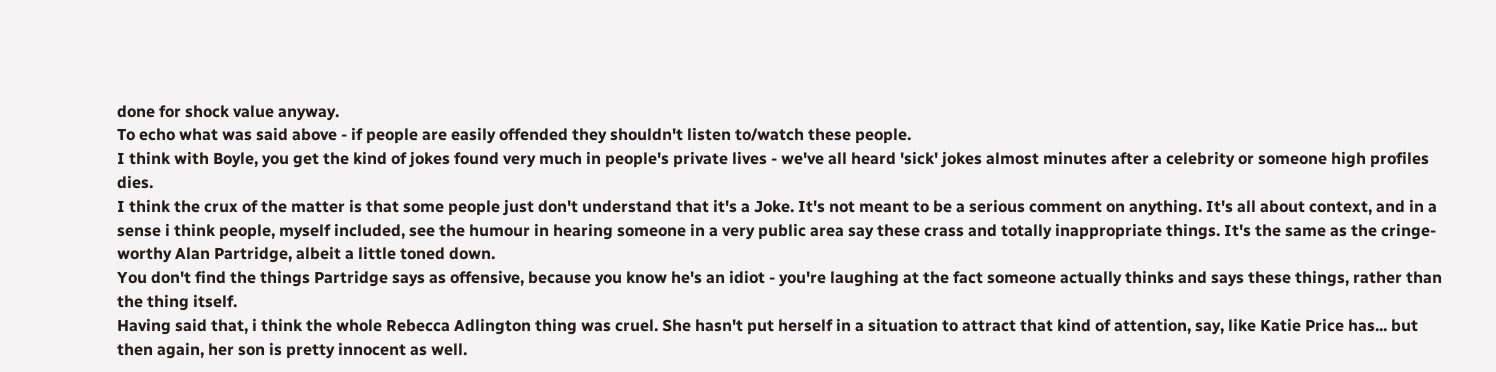done for shock value anyway.
To echo what was said above - if people are easily offended they shouldn't listen to/watch these people.
I think with Boyle, you get the kind of jokes found very much in people's private lives - we've all heard 'sick' jokes almost minutes after a celebrity or someone high profiles dies.
I think the crux of the matter is that some people just don't understand that it's a Joke. It's not meant to be a serious comment on anything. It's all about context, and in a sense i think people, myself included, see the humour in hearing someone in a very public area say these crass and totally inappropriate things. It's the same as the cringe-worthy Alan Partridge, albeit a little toned down.
You don't find the things Partridge says as offensive, because you know he's an idiot - you're laughing at the fact someone actually thinks and says these things, rather than the thing itself.
Having said that, i think the whole Rebecca Adlington thing was cruel. She hasn't put herself in a situation to attract that kind of attention, say, like Katie Price has... but then again, her son is pretty innocent as well.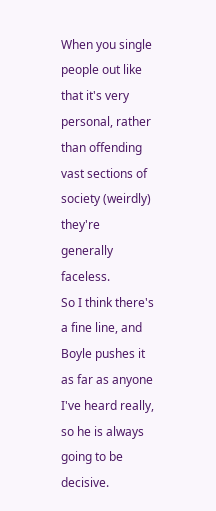When you single people out like that it's very personal, rather than offending vast sections of society (weirdly) they're generally faceless.
So I think there's a fine line, and Boyle pushes it as far as anyone I've heard really, so he is always going to be decisive.